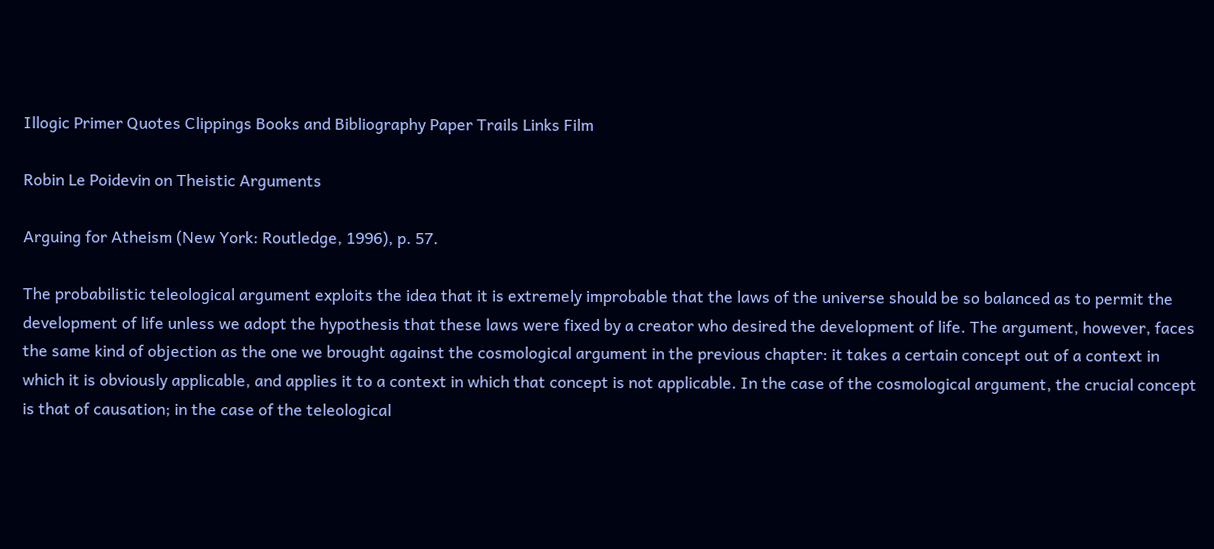Illogic Primer Quotes Clippings Books and Bibliography Paper Trails Links Film

Robin Le Poidevin on Theistic Arguments

Arguing for Atheism (New York: Routledge, 1996), p. 57.

The probabilistic teleological argument exploits the idea that it is extremely improbable that the laws of the universe should be so balanced as to permit the development of life unless we adopt the hypothesis that these laws were fixed by a creator who desired the development of life. The argument, however, faces the same kind of objection as the one we brought against the cosmological argument in the previous chapter: it takes a certain concept out of a context in which it is obviously applicable, and applies it to a context in which that concept is not applicable. In the case of the cosmological argument, the crucial concept is that of causation; in the case of the teleological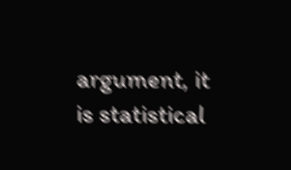argument, it is statistical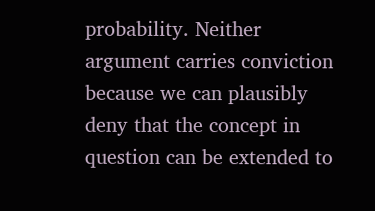probability. Neither argument carries conviction because we can plausibly deny that the concept in question can be extended to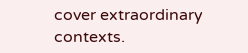cover extraordinary contexts.